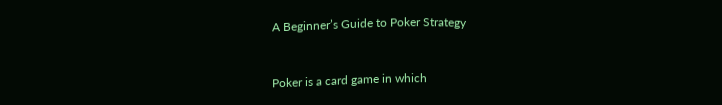A Beginner’s Guide to Poker Strategy


Poker is a card game in which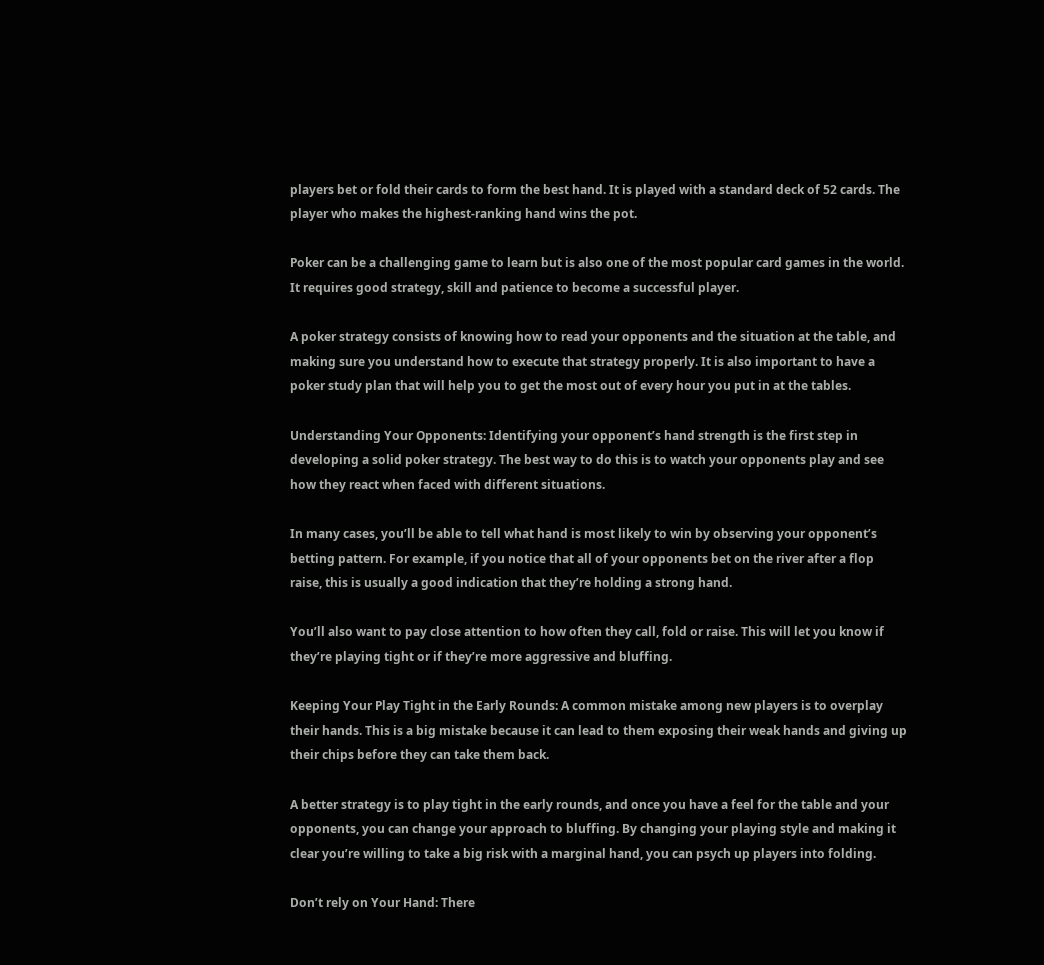players bet or fold their cards to form the best hand. It is played with a standard deck of 52 cards. The player who makes the highest-ranking hand wins the pot.

Poker can be a challenging game to learn but is also one of the most popular card games in the world. It requires good strategy, skill and patience to become a successful player.

A poker strategy consists of knowing how to read your opponents and the situation at the table, and making sure you understand how to execute that strategy properly. It is also important to have a poker study plan that will help you to get the most out of every hour you put in at the tables.

Understanding Your Opponents: Identifying your opponent’s hand strength is the first step in developing a solid poker strategy. The best way to do this is to watch your opponents play and see how they react when faced with different situations.

In many cases, you’ll be able to tell what hand is most likely to win by observing your opponent’s betting pattern. For example, if you notice that all of your opponents bet on the river after a flop raise, this is usually a good indication that they’re holding a strong hand.

You’ll also want to pay close attention to how often they call, fold or raise. This will let you know if they’re playing tight or if they’re more aggressive and bluffing.

Keeping Your Play Tight in the Early Rounds: A common mistake among new players is to overplay their hands. This is a big mistake because it can lead to them exposing their weak hands and giving up their chips before they can take them back.

A better strategy is to play tight in the early rounds, and once you have a feel for the table and your opponents, you can change your approach to bluffing. By changing your playing style and making it clear you’re willing to take a big risk with a marginal hand, you can psych up players into folding.

Don’t rely on Your Hand: There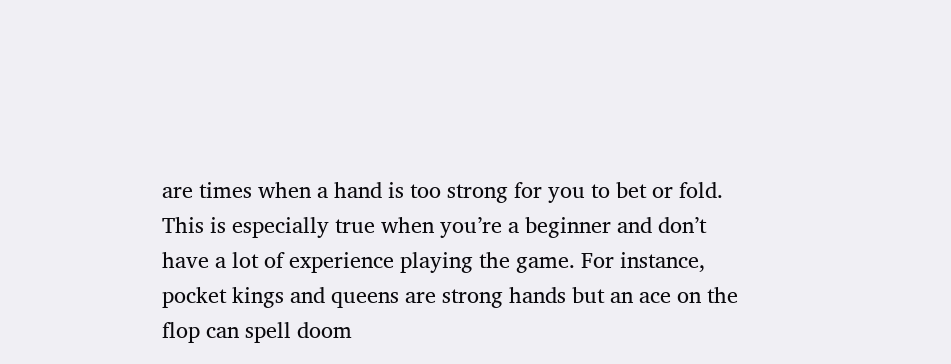are times when a hand is too strong for you to bet or fold. This is especially true when you’re a beginner and don’t have a lot of experience playing the game. For instance, pocket kings and queens are strong hands but an ace on the flop can spell doom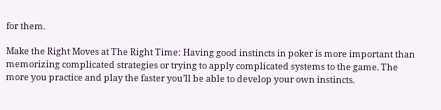for them.

Make the Right Moves at The Right Time: Having good instincts in poker is more important than memorizing complicated strategies or trying to apply complicated systems to the game. The more you practice and play the faster you’ll be able to develop your own instincts.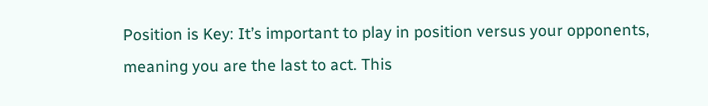Position is Key: It’s important to play in position versus your opponents, meaning you are the last to act. This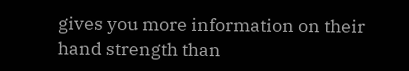gives you more information on their hand strength than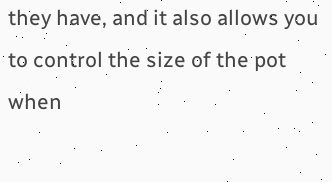they have, and it also allows you to control the size of the pot when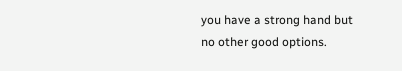you have a strong hand but no other good options.